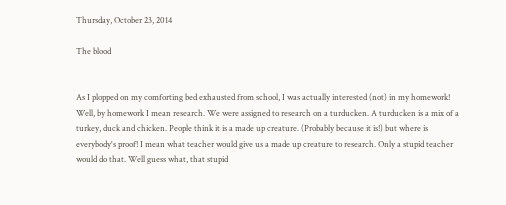Thursday, October 23, 2014

The blood


As I plopped on my comforting bed exhausted from school, I was actually interested (not) in my homework! Well, by homework I mean research. We were assigned to research on a turducken. A turducken is a mix of a turkey, duck and chicken. People think it is a made up creature. (Probably because it is!) but where is everybody's proof! I mean what teacher would give us a made up creature to research. Only a stupid teacher would do that. Well guess what, that stupid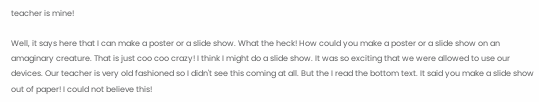teacher is mine!

Well, it says here that I can make a poster or a slide show. What the heck! How could you make a poster or a slide show on an amaginary creature. That is just coo coo crazy! I think I might do a slide show. It was so exciting that we were allowed to use our devices. Our teacher is very old fashioned so I didn't see this coming at all. But the I read the bottom text. It said you make a slide show out of paper! I could not believe this!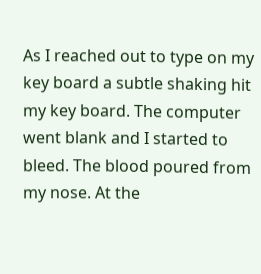As I reached out to type on my key board a subtle shaking hit my key board. The computer went blank and I started to bleed. The blood poured from my nose. At the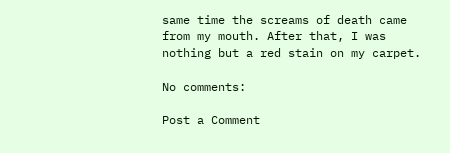same time the screams of death came from my mouth. After that, I was nothing but a red stain on my carpet.

No comments:

Post a Comment